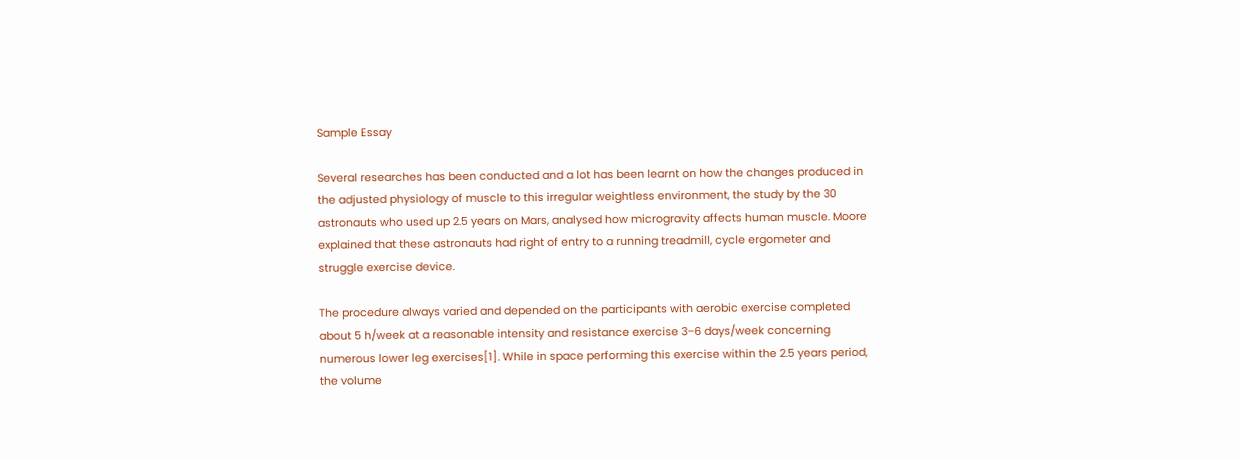Sample Essay

Several researches has been conducted and a lot has been learnt on how the changes produced in the adjusted physiology of muscle to this irregular weightless environment, the study by the 30 astronauts who used up 2.5 years on Mars, analysed how microgravity affects human muscle. Moore explained that these astronauts had right of entry to a running treadmill, cycle ergometer and struggle exercise device.

The procedure always varied and depended on the participants with aerobic exercise completed about 5 h/week at a reasonable intensity and resistance exercise 3–6 days/week concerning numerous lower leg exercises[1]. While in space performing this exercise within the 2.5 years period, the volume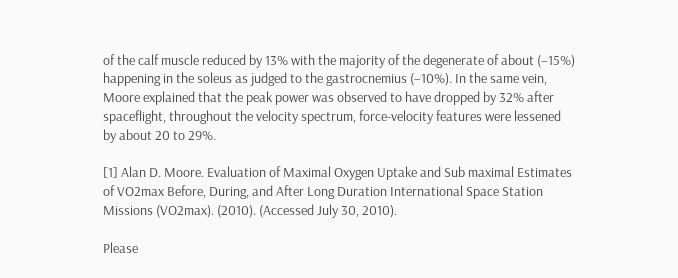of the calf muscle reduced by 13% with the majority of the degenerate of about (–15%) happening in the soleus as judged to the gastrocnemius (–10%). In the same vein, Moore explained that the peak power was observed to have dropped by 32% after spaceflight, throughout the velocity spectrum, force-velocity features were lessened by about 20 to 29%.

[1] Alan D. Moore. Evaluation of Maximal Oxygen Uptake and Sub maximal Estimates of VO2max Before, During, and After Long Duration International Space Station Missions (VO2max). (2010). (Accessed July 30, 2010).

Please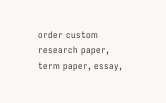order custom research paper, term paper, essay,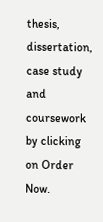thesis, dissertation, case study and coursework by clicking on Order Now.